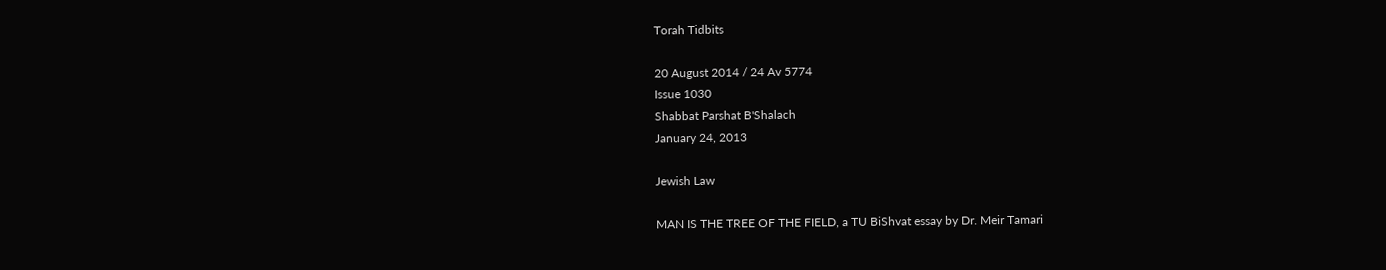Torah Tidbits

20 August 2014 / 24 Av 5774
Issue 1030
Shabbat Parshat B'Shalach
January 24, 2013

Jewish Law

MAN IS THE TREE OF THE FIELD, a TU BiShvat essay by Dr. Meir Tamari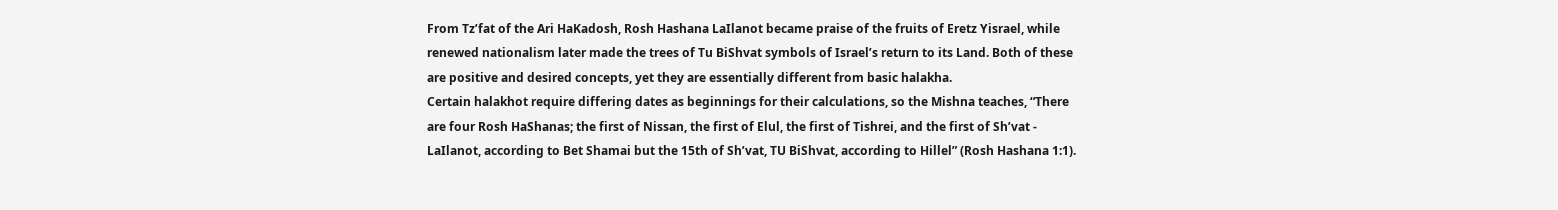From Tz’fat of the Ari HaKadosh, Rosh Hashana LaIlanot became praise of the fruits of Eretz Yisrael, while renewed nationalism later made the trees of Tu BiShvat symbols of Israel’s return to its Land. Both of these are positive and desired concepts, yet they are essentially different from basic halakha.
Certain halakhot require differing dates as beginnings for their calculations, so the Mishna teaches, “There are four Rosh HaShanas; the first of Nissan, the first of Elul, the first of Tishrei, and the first of Sh’vat - LaIlanot, according to Bet Shamai but the 15th of Sh’vat, TU BiShvat, according to Hillel” (Rosh Hashana 1:1).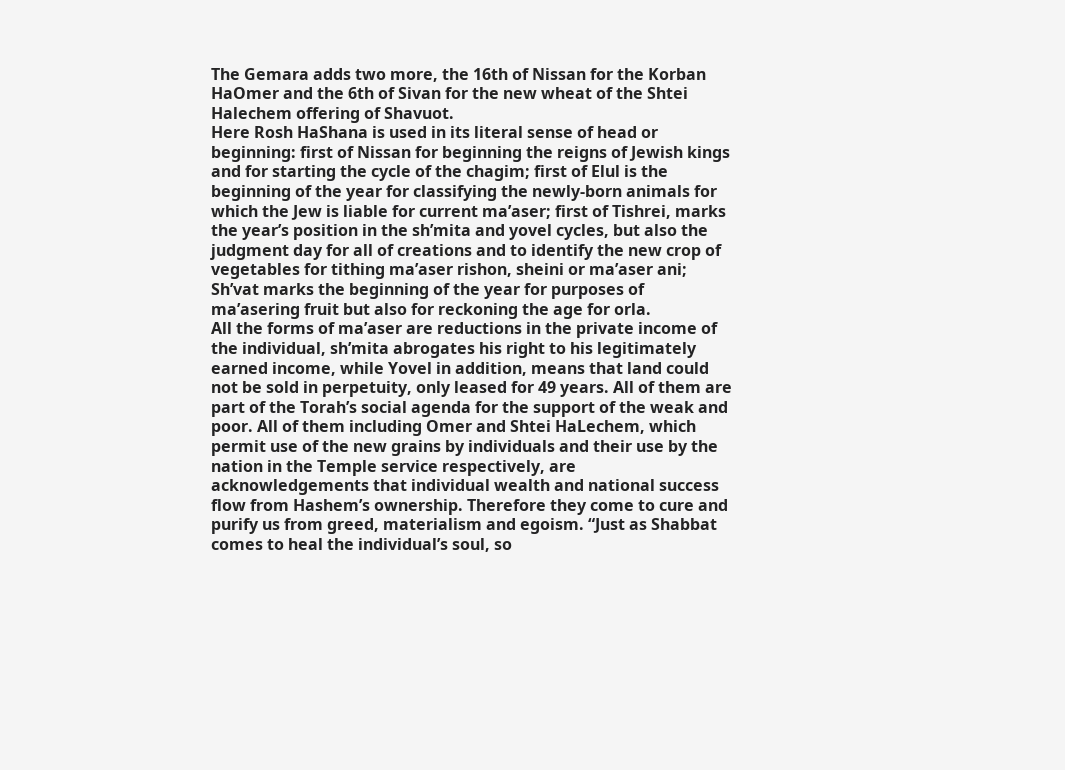The Gemara adds two more, the 16th of Nissan for the Korban HaOmer and the 6th of Sivan for the new wheat of the Shtei Halechem offering of Shavuot.
Here Rosh HaShana is used in its literal sense of head or beginning: first of Nissan for beginning the reigns of Jewish kings and for starting the cycle of the chagim; first of Elul is the beginning of the year for classifying the newly-born animals for which the Jew is liable for current ma’aser; first of Tishrei, marks the year’s position in the sh’mita and yovel cycles, but also the judgment day for all of creations and to identify the new crop of vegetables for tithing ma’aser rishon, sheini or ma’aser ani; Sh’vat marks the beginning of the year for purposes of ma’asering fruit but also for reckoning the age for orla.
All the forms of ma’aser are reductions in the private income of the individual, sh’mita abrogates his right to his legitimately earned income, while Yovel in addition, means that land could not be sold in perpetuity, only leased for 49 years. All of them are part of the Torah’s social agenda for the support of the weak and poor. All of them including Omer and Shtei HaLechem, which permit use of the new grains by individuals and their use by the nation in the Temple service respectively, are acknowledgements that individual wealth and national success flow from Hashem’s ownership. Therefore they come to cure and purify us from greed, materialism and egoism. “Just as Shabbat comes to heal the individual’s soul, so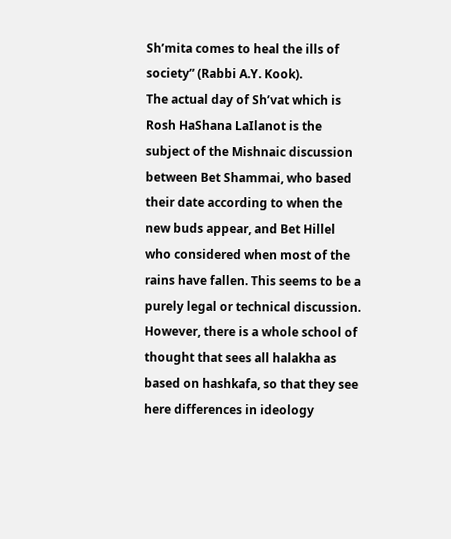Sh’mita comes to heal the ills of society” (Rabbi A.Y. Kook).
The actual day of Sh’vat which is Rosh HaShana LaIlanot is the subject of the Mishnaic discussion between Bet Shammai, who based their date according to when the new buds appear, and Bet Hillel who considered when most of the rains have fallen. This seems to be a purely legal or technical discussion. However, there is a whole school of thought that sees all halakha as based on hashkafa, so that they see here differences in ideology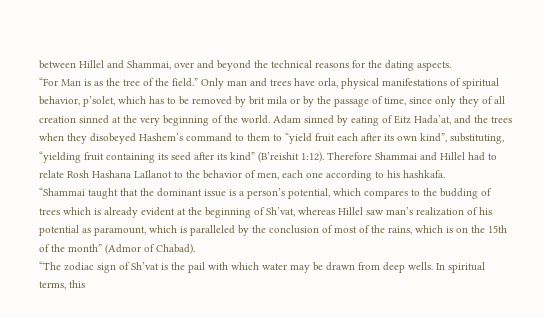between Hillel and Shammai, over and beyond the technical reasons for the dating aspects.
“For Man is as the tree of the field.” Only man and trees have orla, physical manifestations of spiritual behavior, p’solet, which has to be removed by brit mila or by the passage of time, since only they of all creation sinned at the very beginning of the world. Adam sinned by eating of Eitz Hada’at, and the trees when they disobeyed Hashem’s command to them to “yield fruit each after its own kind”, substituting, “yielding fruit containing its seed after its kind” (B’reishit 1:12). Therefore Shammai and Hillel had to relate Rosh Hashana LaIlanot to the behavior of men, each one according to his hashkafa.
“Shammai taught that the dominant issue is a person’s potential, which compares to the budding of trees which is already evident at the beginning of Sh’vat, whereas Hillel saw man’s realization of his potential as paramount, which is paralleled by the conclusion of most of the rains, which is on the 15th of the month” (Admor of Chabad).
“The zodiac sign of Sh’vat is the pail with which water may be drawn from deep wells. In spiritual terms, this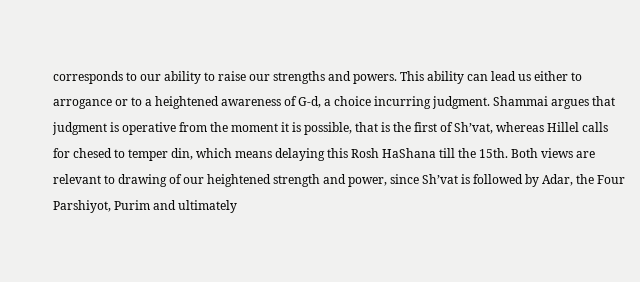corresponds to our ability to raise our strengths and powers. This ability can lead us either to arrogance or to a heightened awareness of G-d, a choice incurring judgment. Shammai argues that judgment is operative from the moment it is possible, that is the first of Sh’vat, whereas Hillel calls for chesed to temper din, which means delaying this Rosh HaShana till the 15th. Both views are relevant to drawing of our heightened strength and power, since Sh’vat is followed by Adar, the Four Parshiyot, Purim and ultimately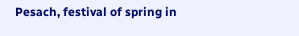Pesach, festival of spring in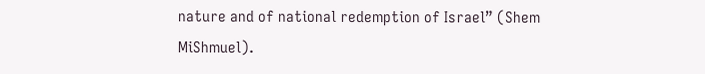nature and of national redemption of Israel” (Shem MiShmuel).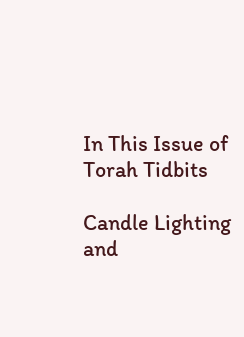In This Issue of Torah Tidbits

Candle Lighting and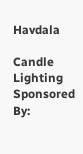Havdala

Candle Lighting Sponsored By: